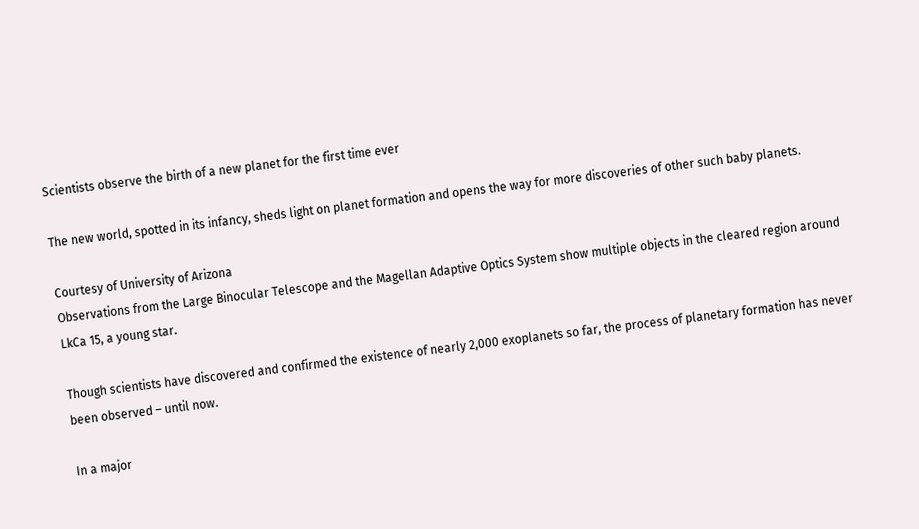Scientists observe the birth of a new planet for the first time ever

The new world, spotted in its infancy, sheds light on planet formation and opens the way for more discoveries of other such baby planets.

Courtesy of University of Arizona
Observations from the Large Binocular Telescope and the Magellan Adaptive Optics System show multiple objects in the cleared region around LkCa 15, a young star.

Though scientists have discovered and confirmed the existence of nearly 2,000 exoplanets so far, the process of planetary formation has never been observed – until now.

In a major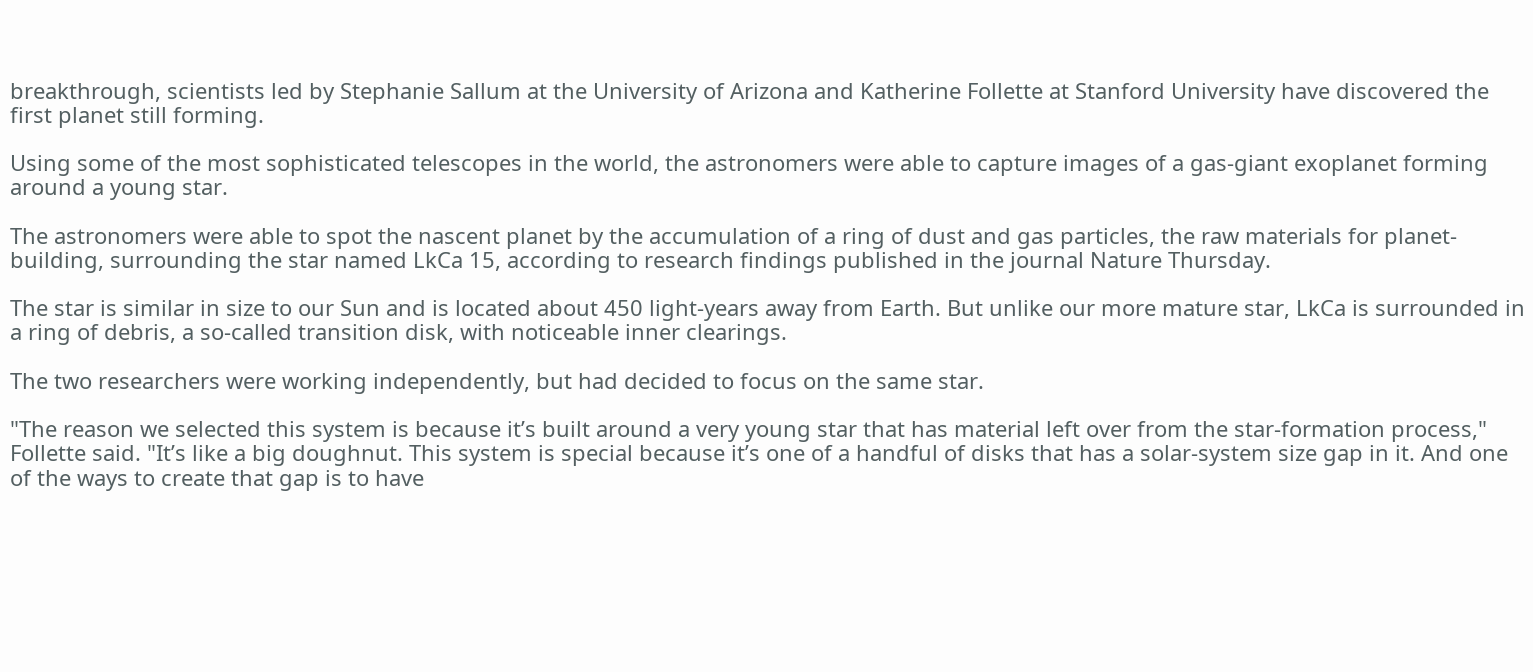breakthrough, scientists led by Stephanie Sallum at the University of Arizona and Katherine Follette at Stanford University have discovered the first planet still forming.

Using some of the most sophisticated telescopes in the world, the astronomers were able to capture images of a gas-giant exoplanet forming around a young star.

The astronomers were able to spot the nascent planet by the accumulation of a ring of dust and gas particles, the raw materials for planet-building, surrounding the star named LkCa 15, according to research findings published in the journal Nature Thursday.

The star is similar in size to our Sun and is located about 450 light-years away from Earth. But unlike our more mature star, LkCa is surrounded in a ring of debris, a so-called transition disk, with noticeable inner clearings.

The two researchers were working independently, but had decided to focus on the same star.

"The reason we selected this system is because it’s built around a very young star that has material left over from the star-formation process," Follette said. "It’s like a big doughnut. This system is special because it’s one of a handful of disks that has a solar-system size gap in it. And one of the ways to create that gap is to have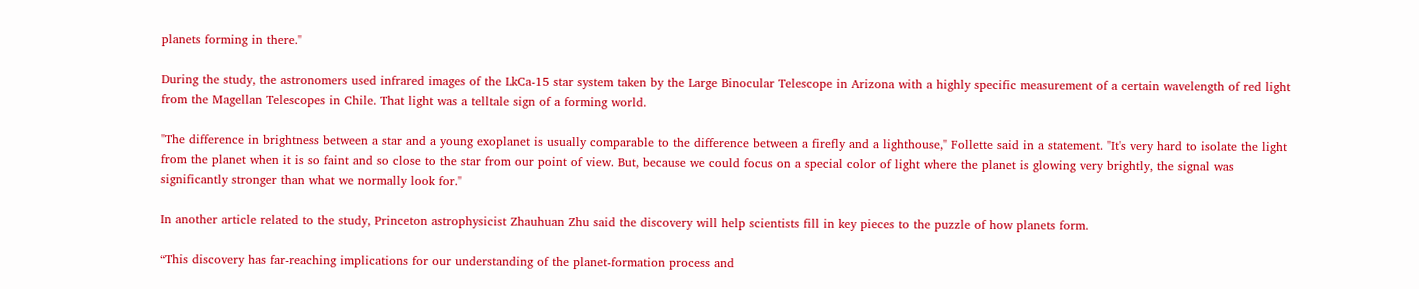planets forming in there."

During the study, the astronomers used infrared images of the LkCa-15 star system taken by the Large Binocular Telescope in Arizona with a highly specific measurement of a certain wavelength of red light from the Magellan Telescopes in Chile. That light was a telltale sign of a forming world.

"The difference in brightness between a star and a young exoplanet is usually comparable to the difference between a firefly and a lighthouse," Follette said in a statement. "It's very hard to isolate the light from the planet when it is so faint and so close to the star from our point of view. But, because we could focus on a special color of light where the planet is glowing very brightly, the signal was significantly stronger than what we normally look for."

In another article related to the study, Princeton astrophysicist Zhauhuan Zhu said the discovery will help scientists fill in key pieces to the puzzle of how planets form.

“This discovery has far-reaching implications for our understanding of the planet-formation process and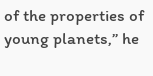of the properties of young planets,” he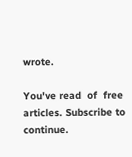wrote.

You've read  of  free articles. Subscribe to continue.